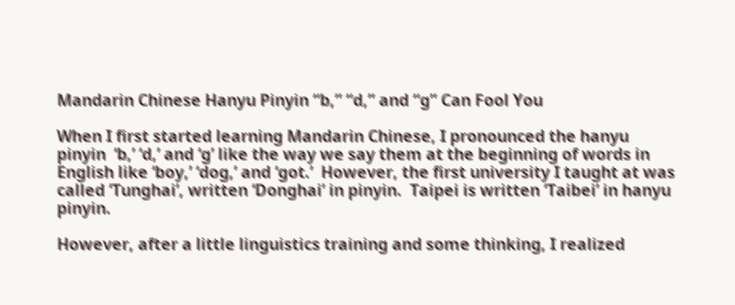Mandarin Chinese Hanyu Pinyin “b,” “d,” and “g” Can Fool You

When I first started learning Mandarin Chinese, I pronounced the hanyu pinyin  ‘b,’ ‘d,’ and ‘g’ like the way we say them at the beginning of words in English like ‘boy,’ ‘dog,’ and ‘got.’  However, the first university I taught at was called ‘Tunghai’, written ‘Donghai’ in pinyin.  Taipei is written ‘Taibei’ in hanyu pinyin.

However, after a little linguistics training and some thinking, I realized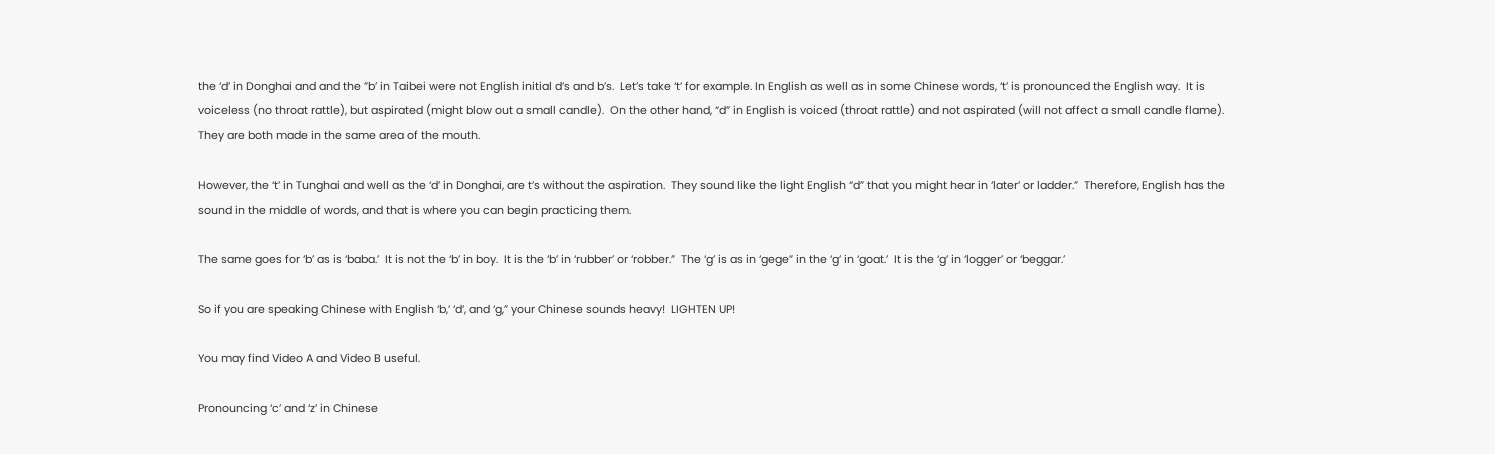the ‘d’ in Donghai and and the ”b’ in Taibei were not English initial d’s and b’s.  Let’s take ‘t’ for example. In English as well as in some Chinese words, ‘t’ is pronounced the English way.  It is voiceless (no throat rattle), but aspirated (might blow out a small candle).  On the other hand, “d” in English is voiced (throat rattle) and not aspirated (will not affect a small candle flame).  They are both made in the same area of the mouth.

However, the ‘t’ in Tunghai and well as the ‘d’ in Donghai, are t’s without the aspiration.  They sound like the light English “d” that you might hear in ‘later’ or ladder.”  Therefore, English has the sound in the middle of words, and that is where you can begin practicing them.

The same goes for ‘b’ as is ‘baba.’  It is not the ‘b’ in boy.  It is the ‘b’ in ‘rubber’ or ‘robber.”  The ‘g’ is as in ‘gege” in the ‘g’ in ‘goat.’  It is the ‘g’ in ‘logger’ or ‘beggar.’

So if you are speaking Chinese with English ‘b,’ ‘d’, and ‘g,” your Chinese sounds heavy!  LIGHTEN UP!

You may find Video A and Video B useful.

Pronouncing ‘c’ and ‘z’ in Chinese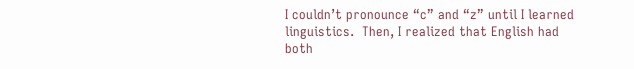I couldn’t pronounce “c” and “z” until I learned linguistics.  Then, I realized that English had both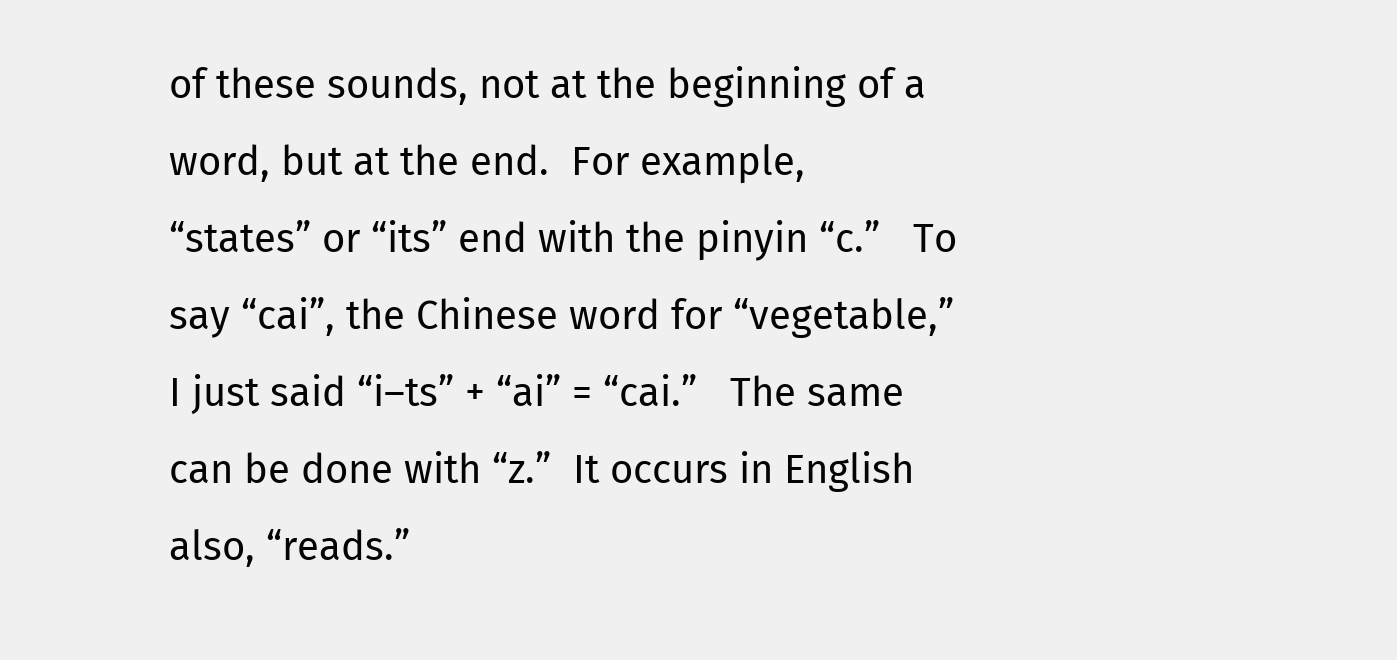of these sounds, not at the beginning of a word, but at the end.  For example, “states” or “its” end with the pinyin “c.”   To say “cai”, the Chinese word for “vegetable,” I just said “i–ts” + “ai” = “cai.”   The same can be done with “z.”  It occurs in English also, “reads.”